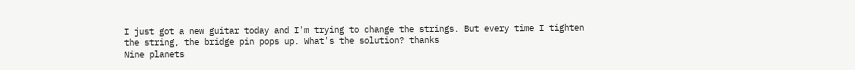I just got a new guitar today and I'm trying to change the strings. But every time I tighten the string, the bridge pin pops up. What's the solution? thanks
Nine planets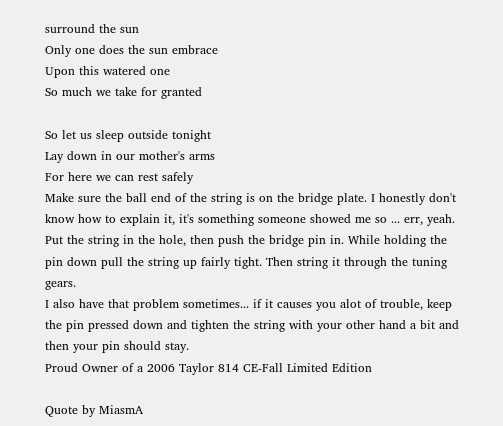surround the sun
Only one does the sun embrace
Upon this watered one
So much we take for granted

So let us sleep outside tonight
Lay down in our mother's arms
For here we can rest safely
Make sure the ball end of the string is on the bridge plate. I honestly don't know how to explain it, it's something someone showed me so ... err, yeah. Put the string in the hole, then push the bridge pin in. While holding the pin down pull the string up fairly tight. Then string it through the tuning gears.
I also have that problem sometimes... if it causes you alot of trouble, keep the pin pressed down and tighten the string with your other hand a bit and then your pin should stay.
Proud Owner of a 2006 Taylor 814 CE-Fall Limited Edition

Quote by MiasmA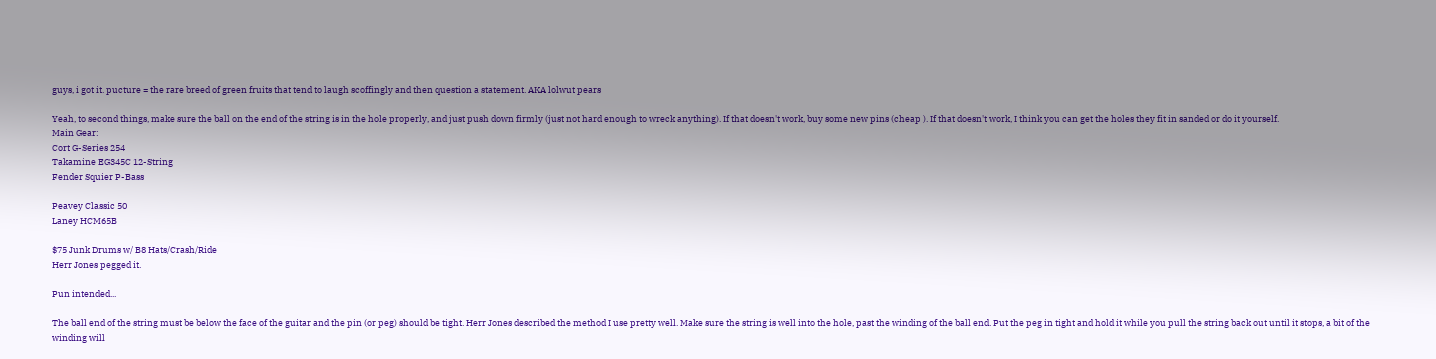guys, i got it. pucture = the rare breed of green fruits that tend to laugh scoffingly and then question a statement. AKA lolwut pears

Yeah, to second things, make sure the ball on the end of the string is in the hole properly, and just push down firmly (just not hard enough to wreck anything). If that doesn't work, buy some new pins (cheap ). If that doesn't work, I think you can get the holes they fit in sanded or do it yourself.
Main Gear:
Cort G-Series 254
Takamine EG345C 12-String
Fender Squier P-Bass

Peavey Classic 50
Laney HCM65B

$75 Junk Drums w/ B8 Hats/Crash/Ride
Herr Jones pegged it.

Pun intended...

The ball end of the string must be below the face of the guitar and the pin (or peg) should be tight. Herr Jones described the method I use pretty well. Make sure the string is well into the hole, past the winding of the ball end. Put the peg in tight and hold it while you pull the string back out until it stops, a bit of the winding will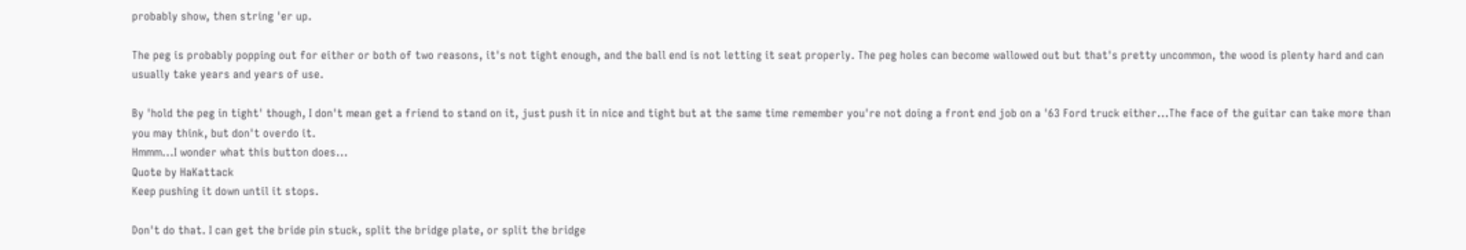probably show, then string 'er up.

The peg is probably popping out for either or both of two reasons, it's not tight enough, and the ball end is not letting it seat properly. The peg holes can become wallowed out but that's pretty uncommon, the wood is plenty hard and can usually take years and years of use.

By 'hold the peg in tight' though, I don't mean get a friend to stand on it, just push it in nice and tight but at the same time remember you're not doing a front end job on a '63 Ford truck either...The face of the guitar can take more than you may think, but don't overdo it.
Hmmm...I wonder what this button does...
Quote by HaKattack
Keep pushing it down until it stops.

Don't do that. I can get the bride pin stuck, split the bridge plate, or split the bridge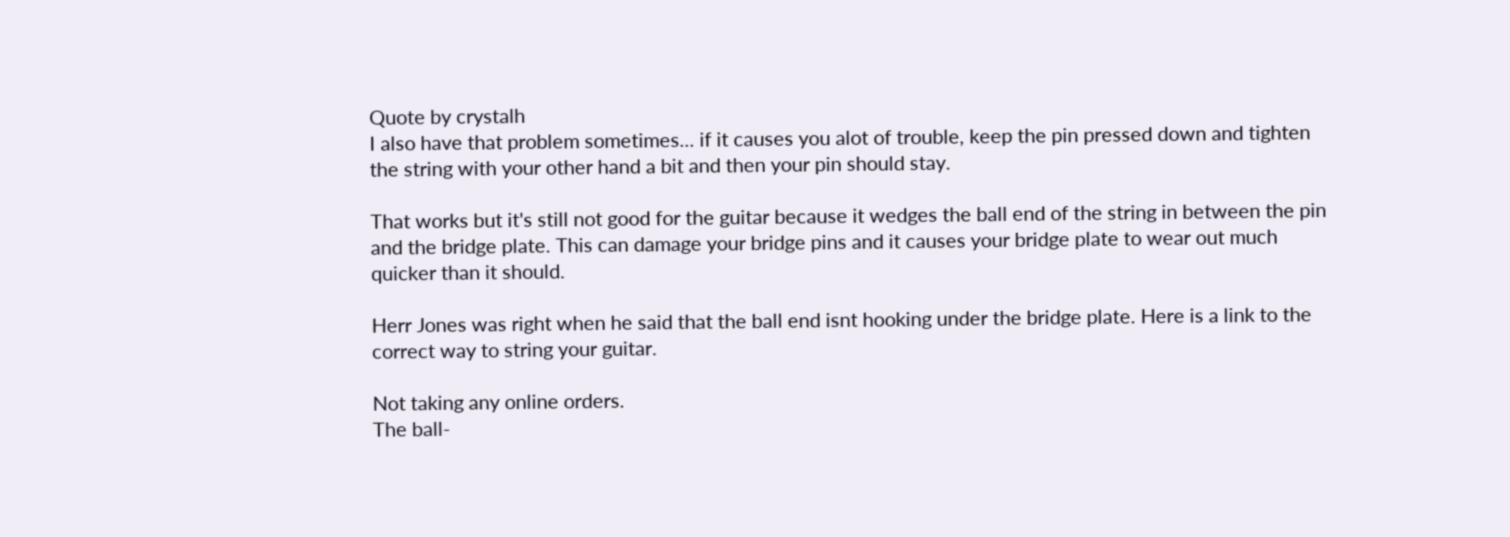Quote by crystalh
I also have that problem sometimes... if it causes you alot of trouble, keep the pin pressed down and tighten the string with your other hand a bit and then your pin should stay.

That works but it's still not good for the guitar because it wedges the ball end of the string in between the pin and the bridge plate. This can damage your bridge pins and it causes your bridge plate to wear out much quicker than it should.

Herr Jones was right when he said that the ball end isnt hooking under the bridge plate. Here is a link to the correct way to string your guitar.

Not taking any online orders.
The ball-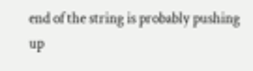end of the string is probably pushing up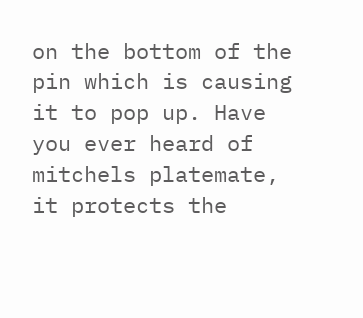on the bottom of the pin which is causing it to pop up. Have you ever heard of mitchels platemate, it protects the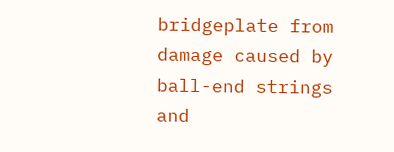bridgeplate from damage caused by ball-end strings and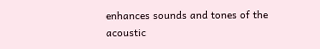enhances sounds and tones of the acoustic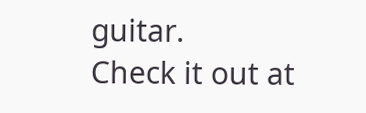guitar.
Check it out at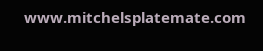www.mitchelsplatemate.com